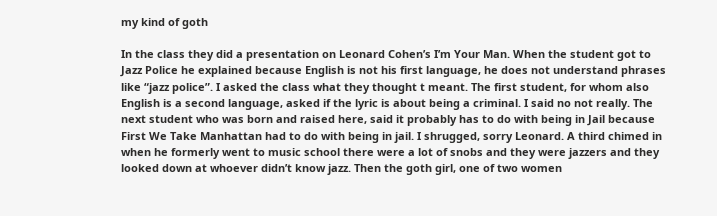my kind of goth

In the class they did a presentation on Leonard Cohen’s I’m Your Man. When the student got to Jazz Police he explained because English is not his first language, he does not understand phrases like “jazz police”. I asked the class what they thought t meant. The first student, for whom also English is a second language, asked if the lyric is about being a criminal. I said no not really. The next student who was born and raised here, said it probably has to do with being in Jail because First We Take Manhattan had to do with being in jail. I shrugged, sorry Leonard. A third chimed in when he formerly went to music school there were a lot of snobs and they were jazzers and they looked down at whoever didn’t know jazz. Then the goth girl, one of two women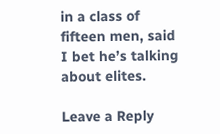in a class of fifteen men, said I bet he’s talking about elites.

Leave a Reply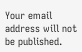Your email address will not be published.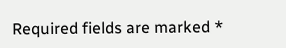Required fields are marked *